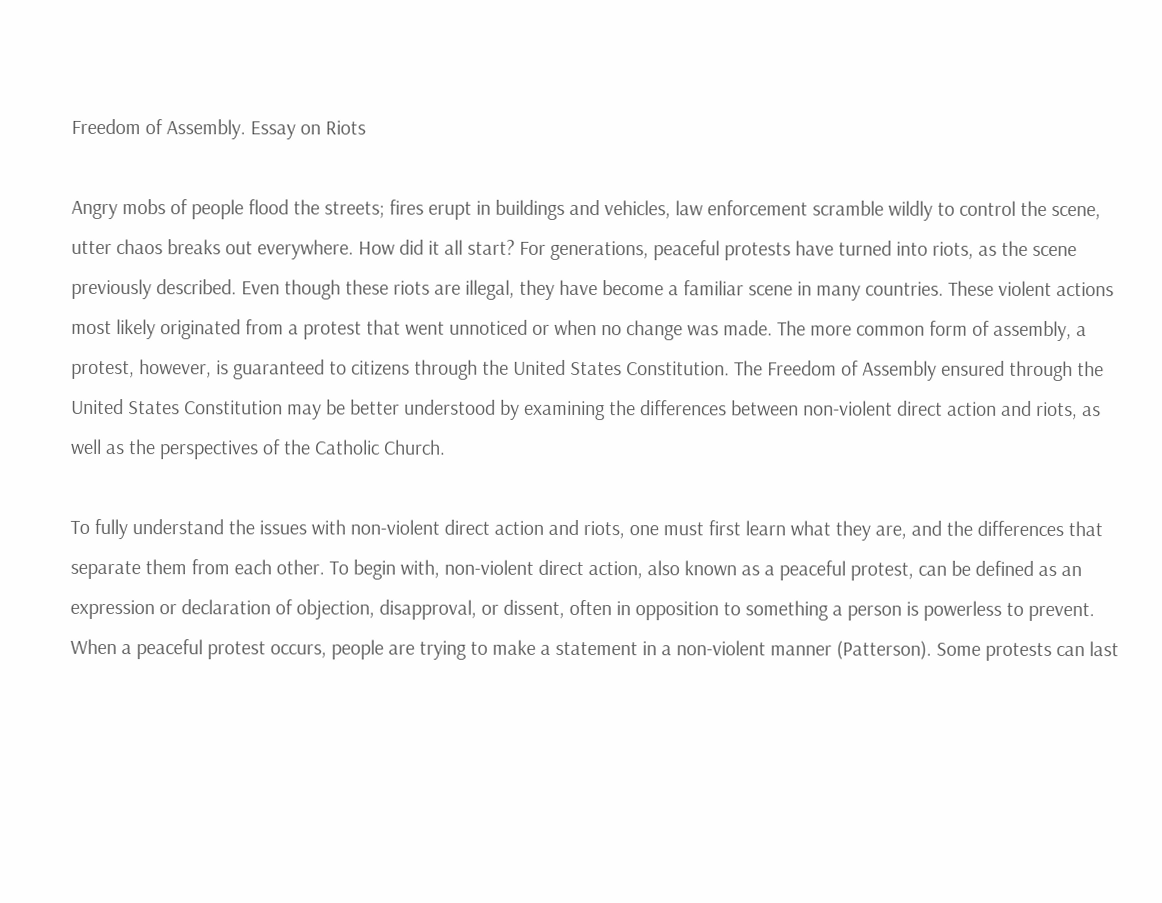Freedom of Assembly. Essay on Riots

Angry mobs of people flood the streets; fires erupt in buildings and vehicles, law enforcement scramble wildly to control the scene, utter chaos breaks out everywhere. How did it all start? For generations, peaceful protests have turned into riots, as the scene previously described. Even though these riots are illegal, they have become a familiar scene in many countries. These violent actions most likely originated from a protest that went unnoticed or when no change was made. The more common form of assembly, a protest, however, is guaranteed to citizens through the United States Constitution. The Freedom of Assembly ensured through the United States Constitution may be better understood by examining the differences between non-violent direct action and riots, as well as the perspectives of the Catholic Church.

To fully understand the issues with non-violent direct action and riots, one must first learn what they are, and the differences that separate them from each other. To begin with, non-violent direct action, also known as a peaceful protest, can be defined as an expression or declaration of objection, disapproval, or dissent, often in opposition to something a person is powerless to prevent. When a peaceful protest occurs, people are trying to make a statement in a non-violent manner (Patterson). Some protests can last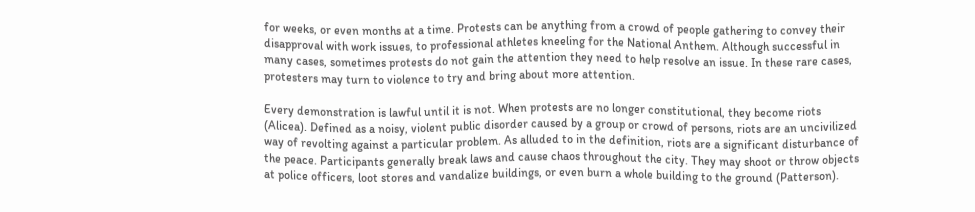for weeks, or even months at a time. Protests can be anything from a crowd of people gathering to convey their disapproval with work issues, to professional athletes kneeling for the National Anthem. Although successful in many cases, sometimes protests do not gain the attention they need to help resolve an issue. In these rare cases, protesters may turn to violence to try and bring about more attention.

Every demonstration is lawful until it is not. When protests are no longer constitutional, they become riots (Alicea). Defined as a noisy, violent public disorder caused by a group or crowd of persons, riots are an uncivilized way of revolting against a particular problem. As alluded to in the definition, riots are a significant disturbance of the peace. Participants generally break laws and cause chaos throughout the city. They may shoot or throw objects at police officers, loot stores and vandalize buildings, or even burn a whole building to the ground (Patterson).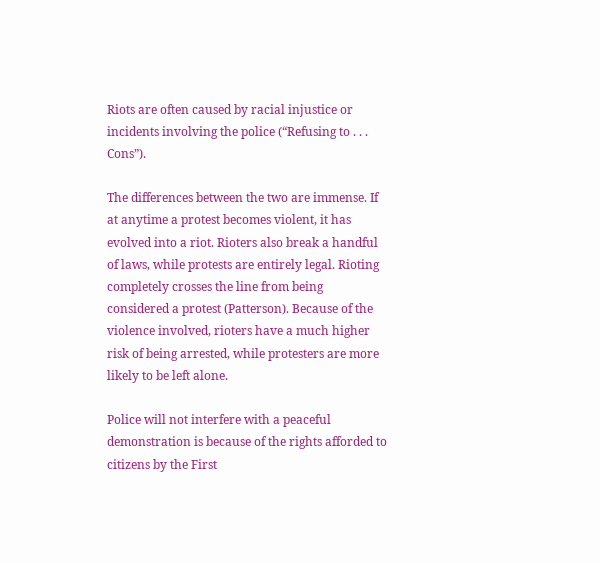Riots are often caused by racial injustice or incidents involving the police (“Refusing to . . . Cons”).

The differences between the two are immense. If at anytime a protest becomes violent, it has evolved into a riot. Rioters also break a handful of laws, while protests are entirely legal. Rioting completely crosses the line from being considered a protest (Patterson). Because of the violence involved, rioters have a much higher risk of being arrested, while protesters are more likely to be left alone.

Police will not interfere with a peaceful demonstration is because of the rights afforded to citizens by the First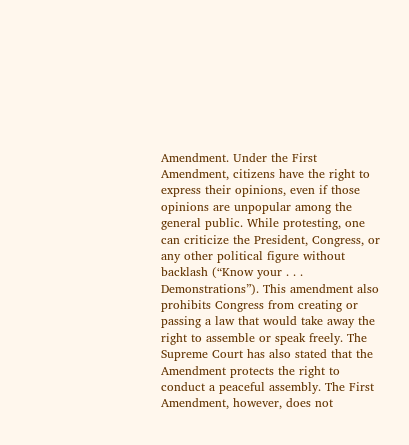Amendment. Under the First Amendment, citizens have the right to express their opinions, even if those opinions are unpopular among the general public. While protesting, one can criticize the President, Congress, or any other political figure without backlash (“Know your . . . Demonstrations”). This amendment also prohibits Congress from creating or passing a law that would take away the right to assemble or speak freely. The Supreme Court has also stated that the Amendment protects the right to conduct a peaceful assembly. The First Amendment, however, does not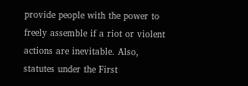provide people with the power to freely assemble if a riot or violent actions are inevitable. Also, statutes under the First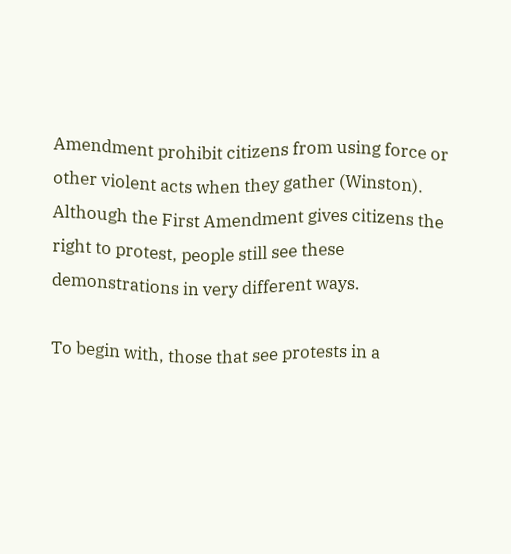Amendment prohibit citizens from using force or other violent acts when they gather (Winston). Although the First Amendment gives citizens the right to protest, people still see these demonstrations in very different ways.

To begin with, those that see protests in a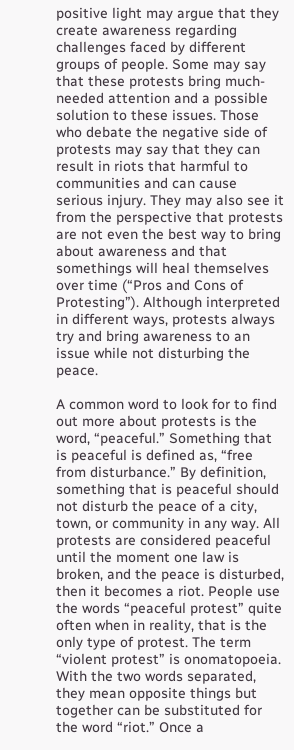positive light may argue that they create awareness regarding challenges faced by different groups of people. Some may say that these protests bring much-needed attention and a possible solution to these issues. Those who debate the negative side of protests may say that they can result in riots that harmful to communities and can cause serious injury. They may also see it from the perspective that protests are not even the best way to bring about awareness and that somethings will heal themselves over time (“Pros and Cons of Protesting”). Although interpreted in different ways, protests always try and bring awareness to an issue while not disturbing the peace.

A common word to look for to find out more about protests is the word, “peaceful.” Something that is peaceful is defined as, “free from disturbance.” By definition, something that is peaceful should not disturb the peace of a city, town, or community in any way. All protests are considered peaceful until the moment one law is broken, and the peace is disturbed, then it becomes a riot. People use the words “peaceful protest” quite often when in reality, that is the only type of protest. The term “violent protest” is onomatopoeia. With the two words separated, they mean opposite things but together can be substituted for the word “riot.” Once a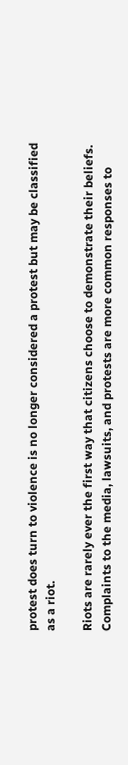protest does turn to violence is no longer considered a protest but may be classified as a riot.

Riots are rarely ever the first way that citizens choose to demonstrate their beliefs. Complaints to the media, lawsuits, and protests are more common responses to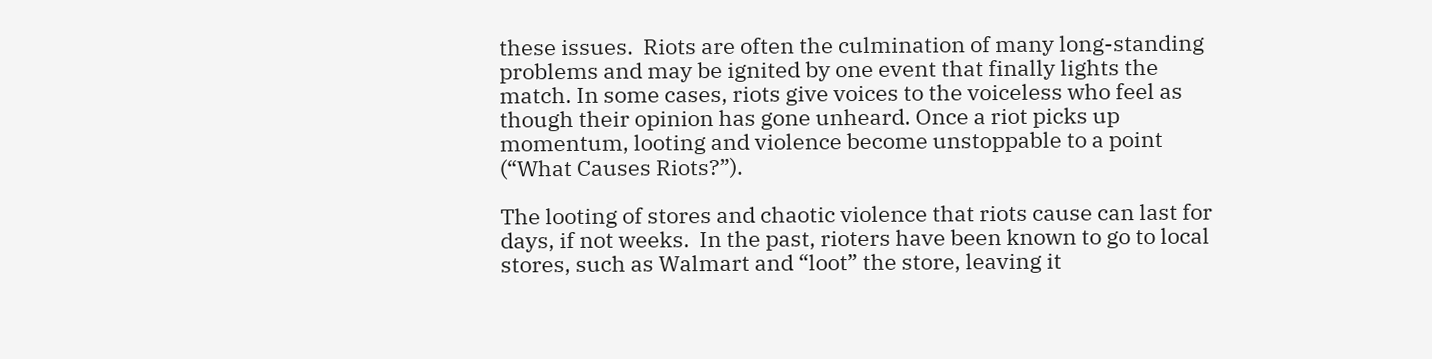these issues.  Riots are often the culmination of many long-standing problems and may be ignited by one event that finally lights the match. In some cases, riots give voices to the voiceless who feel as though their opinion has gone unheard. Once a riot picks up momentum, looting and violence become unstoppable to a point (“What Causes Riots?”).

The looting of stores and chaotic violence that riots cause can last for days, if not weeks.  In the past, rioters have been known to go to local stores, such as Walmart and “loot” the store, leaving it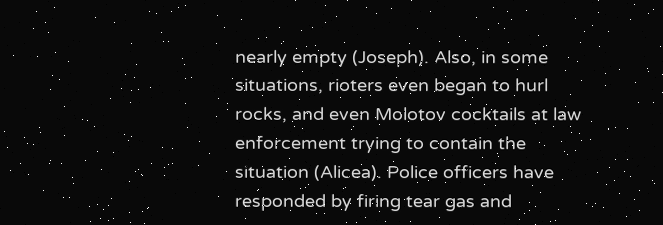nearly empty (Joseph). Also, in some situations, rioters even began to hurl rocks, and even Molotov cocktails at law enforcement trying to contain the situation (Alicea). Police officers have responded by firing tear gas and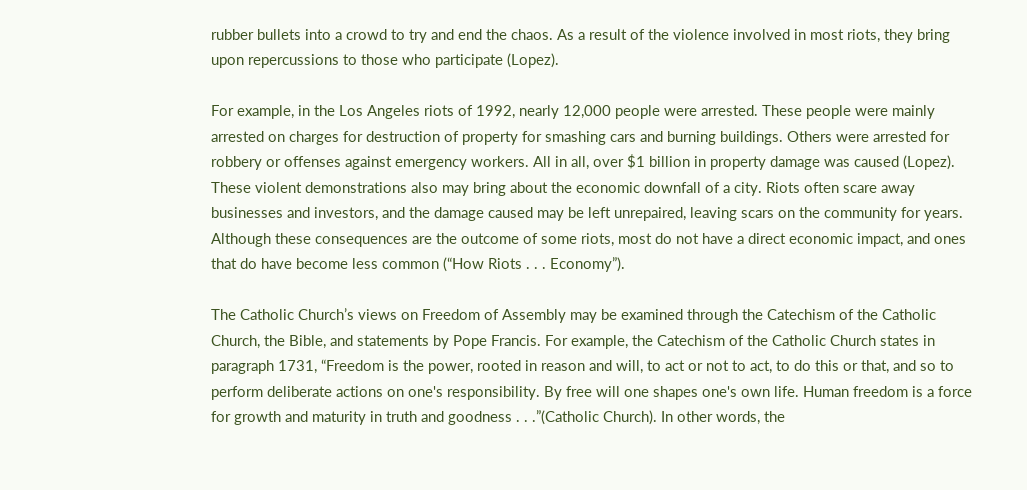rubber bullets into a crowd to try and end the chaos. As a result of the violence involved in most riots, they bring upon repercussions to those who participate (Lopez).

For example, in the Los Angeles riots of 1992, nearly 12,000 people were arrested. These people were mainly arrested on charges for destruction of property for smashing cars and burning buildings. Others were arrested for robbery or offenses against emergency workers. All in all, over $1 billion in property damage was caused (Lopez). These violent demonstrations also may bring about the economic downfall of a city. Riots often scare away businesses and investors, and the damage caused may be left unrepaired, leaving scars on the community for years. Although these consequences are the outcome of some riots, most do not have a direct economic impact, and ones that do have become less common (“How Riots . . . Economy”).

The Catholic Church’s views on Freedom of Assembly may be examined through the Catechism of the Catholic Church, the Bible, and statements by Pope Francis. For example, the Catechism of the Catholic Church states in paragraph 1731, “Freedom is the power, rooted in reason and will, to act or not to act, to do this or that, and so to perform deliberate actions on one's responsibility. By free will one shapes one's own life. Human freedom is a force for growth and maturity in truth and goodness . . .”(Catholic Church). In other words, the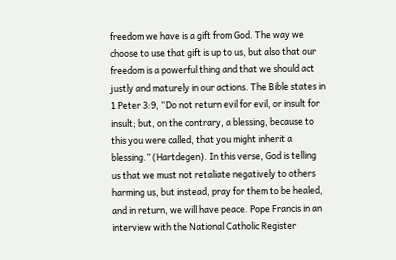freedom we have is a gift from God. The way we choose to use that gift is up to us, but also that our freedom is a powerful thing and that we should act justly and maturely in our actions. The Bible states in 1 Peter 3:9, “Do not return evil for evil, or insult for insult; but, on the contrary, a blessing, because to this you were called, that you might inherit a blessing.” (Hartdegen). In this verse, God is telling us that we must not retaliate negatively to others harming us, but instead, pray for them to be healed, and in return, we will have peace. Pope Francis in an interview with the National Catholic Register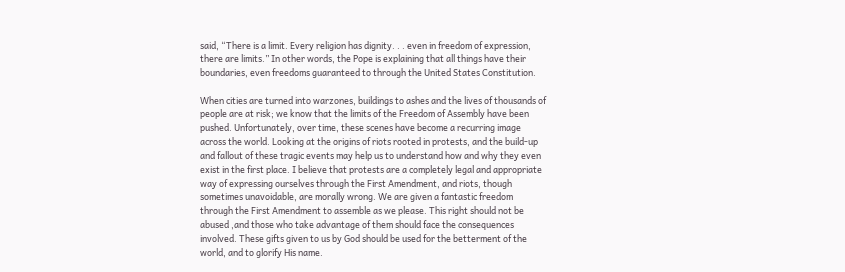said, “There is a limit. Every religion has dignity. . . even in freedom of expression, there are limits.” In other words, the Pope is explaining that all things have their boundaries, even freedoms guaranteed to through the United States Constitution.

When cities are turned into warzones, buildings to ashes and the lives of thousands of people are at risk; we know that the limits of the Freedom of Assembly have been pushed. Unfortunately, over time, these scenes have become a recurring image across the world. Looking at the origins of riots rooted in protests, and the build-up and fallout of these tragic events may help us to understand how and why they even exist in the first place. I believe that protests are a completely legal and appropriate way of expressing ourselves through the First Amendment, and riots, though sometimes unavoidable, are morally wrong. We are given a fantastic freedom through the First Amendment to assemble as we please. This right should not be abused ,and those who take advantage of them should face the consequences involved. These gifts given to us by God should be used for the betterment of the world, and to glorify His name.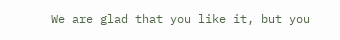We are glad that you like it, but you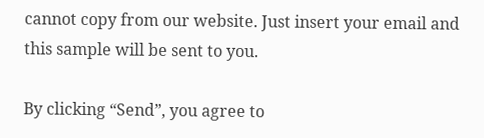cannot copy from our website. Just insert your email and this sample will be sent to you.

By clicking “Send”, you agree to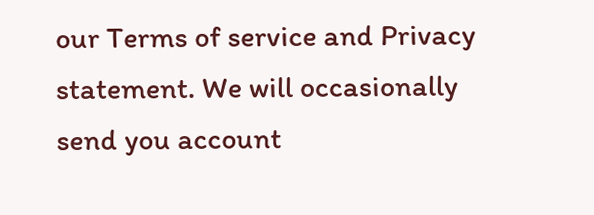our Terms of service and Privacy statement. We will occasionally send you account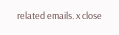related emails. x close